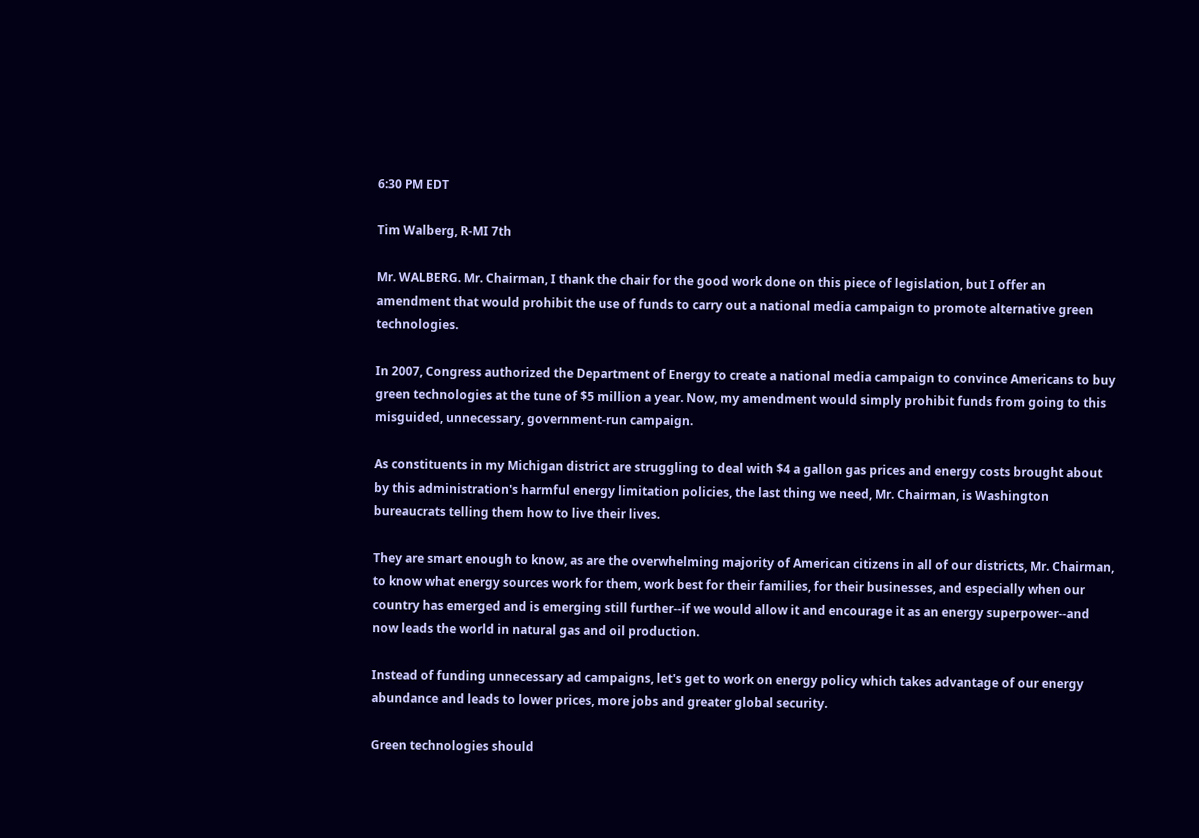6:30 PM EDT

Tim Walberg, R-MI 7th

Mr. WALBERG. Mr. Chairman, I thank the chair for the good work done on this piece of legislation, but I offer an amendment that would prohibit the use of funds to carry out a national media campaign to promote alternative green technologies.

In 2007, Congress authorized the Department of Energy to create a national media campaign to convince Americans to buy green technologies at the tune of $5 million a year. Now, my amendment would simply prohibit funds from going to this misguided, unnecessary, government-run campaign.

As constituents in my Michigan district are struggling to deal with $4 a gallon gas prices and energy costs brought about by this administration's harmful energy limitation policies, the last thing we need, Mr. Chairman, is Washington bureaucrats telling them how to live their lives.

They are smart enough to know, as are the overwhelming majority of American citizens in all of our districts, Mr. Chairman, to know what energy sources work for them, work best for their families, for their businesses, and especially when our country has emerged and is emerging still further--if we would allow it and encourage it as an energy superpower--and now leads the world in natural gas and oil production.

Instead of funding unnecessary ad campaigns, let's get to work on energy policy which takes advantage of our energy abundance and leads to lower prices, more jobs and greater global security.

Green technologies should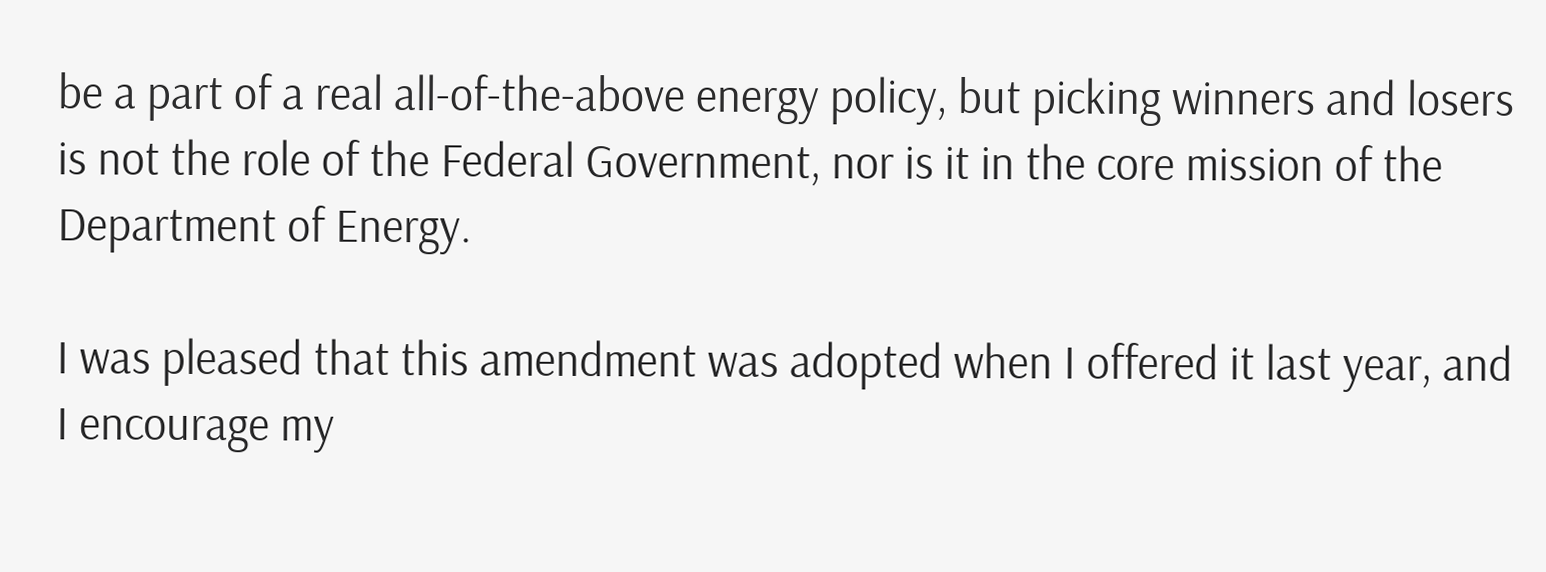be a part of a real all-of-the-above energy policy, but picking winners and losers is not the role of the Federal Government, nor is it in the core mission of the Department of Energy.

I was pleased that this amendment was adopted when I offered it last year, and I encourage my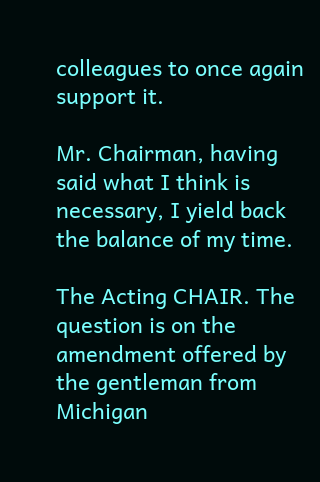colleagues to once again support it.

Mr. Chairman, having said what I think is necessary, I yield back the balance of my time.

The Acting CHAIR. The question is on the amendment offered by the gentleman from Michigan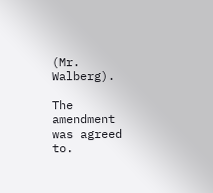(Mr. Walberg).

The amendment was agreed to.